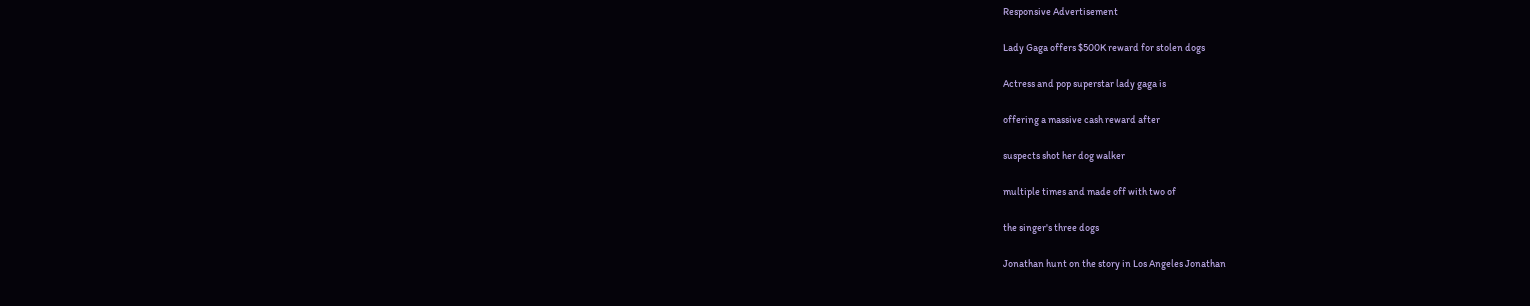Responsive Advertisement

Lady Gaga offers $500K reward for stolen dogs

Actress and pop superstar lady gaga is

offering a massive cash reward after

suspects shot her dog walker

multiple times and made off with two of

the singer's three dogs

Jonathan hunt on the story in Los Angeles Jonathan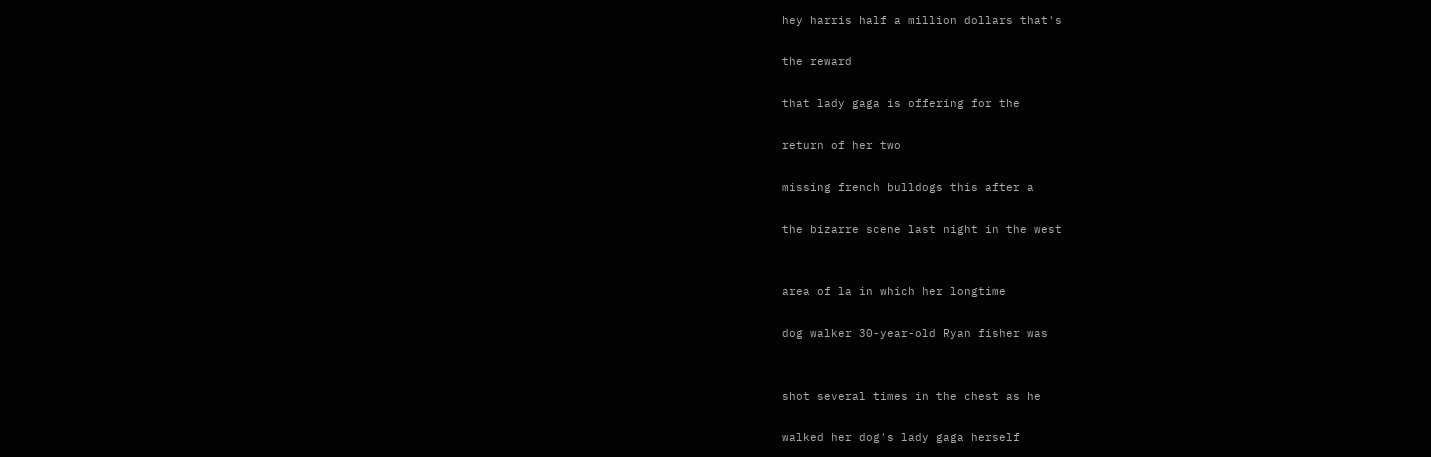hey harris half a million dollars that's

the reward

that lady gaga is offering for the

return of her two

missing french bulldogs this after a

the bizarre scene last night in the west


area of la in which her longtime

dog walker 30-year-old Ryan fisher was


shot several times in the chest as he

walked her dog's lady gaga herself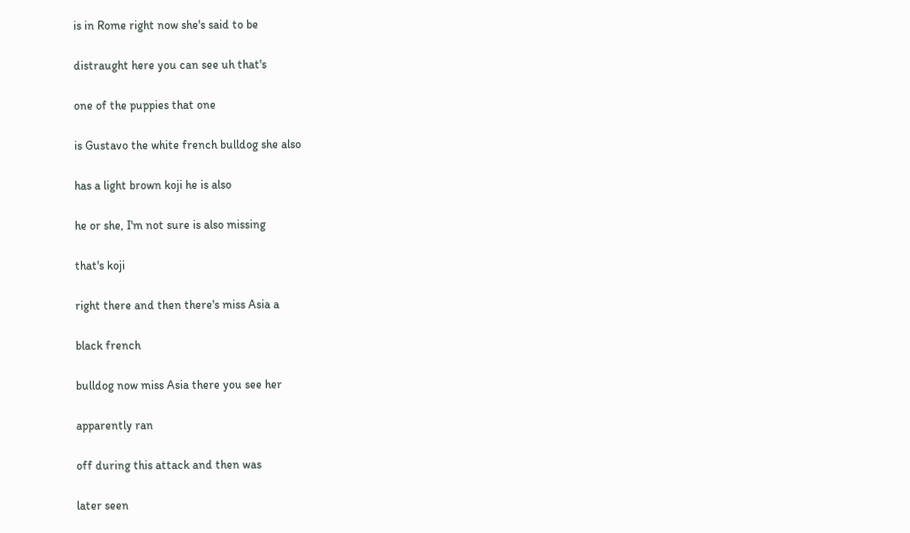is in Rome right now she's said to be

distraught here you can see uh that's

one of the puppies that one

is Gustavo the white french bulldog she also

has a light brown koji he is also

he or she, I'm not sure is also missing

that's koji

right there and then there's miss Asia a

black french

bulldog now miss Asia there you see her

apparently ran

off during this attack and then was

later seen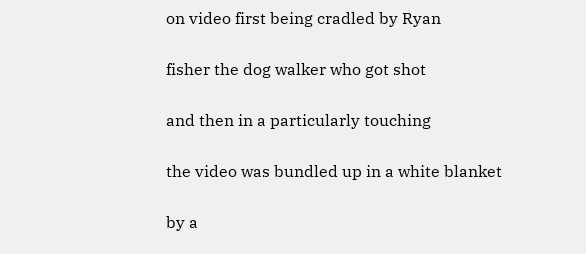on video first being cradled by Ryan

fisher the dog walker who got shot

and then in a particularly touching

the video was bundled up in a white blanket

by a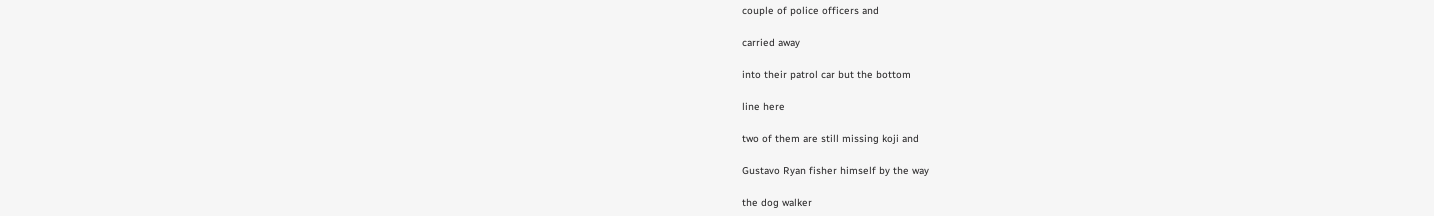couple of police officers and

carried away

into their patrol car but the bottom

line here

two of them are still missing koji and

Gustavo Ryan fisher himself by the way

the dog walker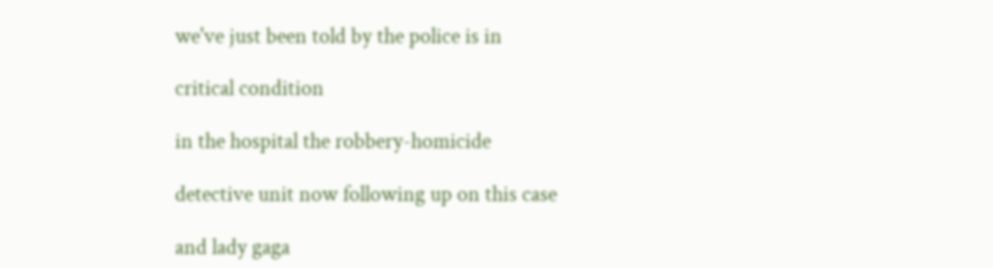we've just been told by the police is in

critical condition

in the hospital the robbery-homicide

detective unit now following up on this case

and lady gaga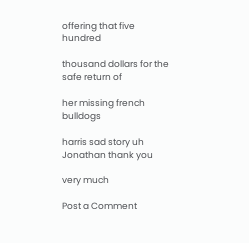offering that five hundred

thousand dollars for the safe return of

her missing french bulldogs

harris sad story uh Jonathan thank you

very much

Post a Comment